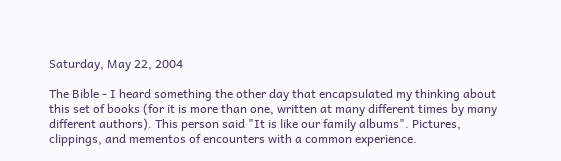Saturday, May 22, 2004

The Bible - I heard something the other day that encapsulated my thinking about this set of books (for it is more than one, written at many different times by many different authors). This person said "It is like our family albums". Pictures, clippings, and mementos of encounters with a common experience.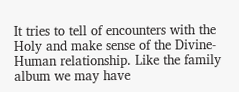It tries to tell of encounters with the Holy and make sense of the Divine-Human relationship. Like the family album we may have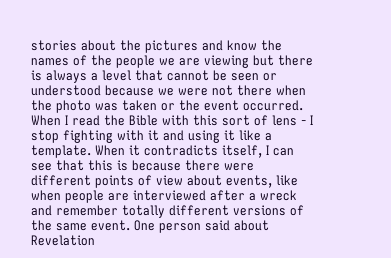stories about the pictures and know the names of the people we are viewing but there is always a level that cannot be seen or understood because we were not there when the photo was taken or the event occurred. When I read the Bible with this sort of lens - I stop fighting with it and using it like a template. When it contradicts itself, I can see that this is because there were different points of view about events, like when people are interviewed after a wreck and remember totally different versions of the same event. One person said about Revelation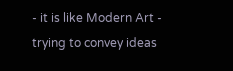- it is like Modern Art - trying to convey ideas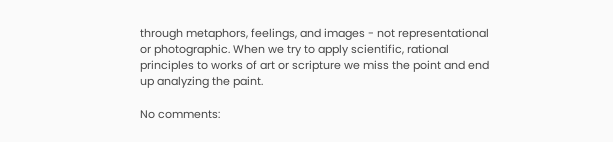through metaphors, feelings, and images - not representational or photographic. When we try to apply scientific, rational principles to works of art or scripture we miss the point and end up analyzing the paint.

No comments: